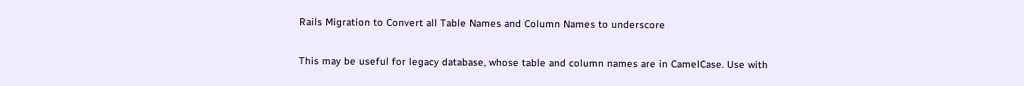Rails Migration to Convert all Table Names and Column Names to underscore

This may be useful for legacy database, whose table and column names are in CamelCase. Use with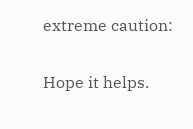extreme caution:

Hope it helps.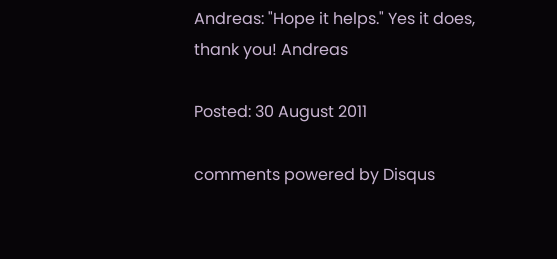Andreas: "Hope it helps." Yes it does, thank you! Andreas

Posted: 30 August 2011

comments powered by Disqus